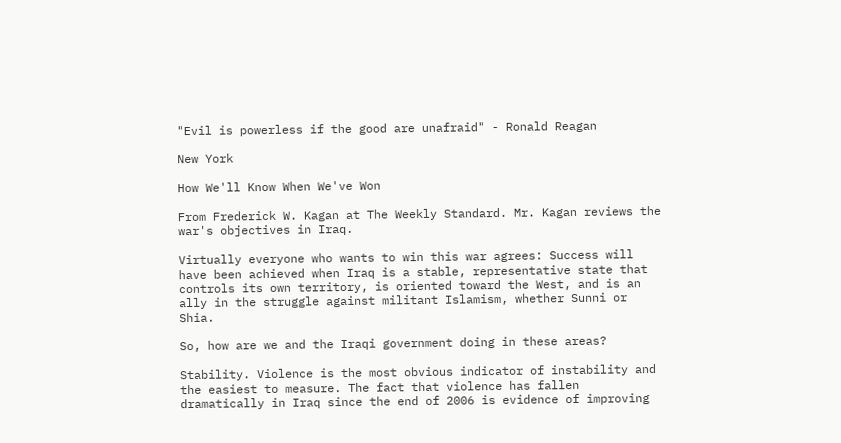"Evil is powerless if the good are unafraid" - Ronald Reagan

New York

How We'll Know When We've Won

From Frederick W. Kagan at The Weekly Standard. Mr. Kagan reviews the war's objectives in Iraq.

Virtually everyone who wants to win this war agrees: Success will have been achieved when Iraq is a stable, representative state that controls its own territory, is oriented toward the West, and is an ally in the struggle against militant Islamism, whether Sunni or Shia.

So, how are we and the Iraqi government doing in these areas?

Stability. Violence is the most obvious indicator of instability and the easiest to measure. The fact that violence has fallen dramatically in Iraq since the end of 2006 is evidence of improving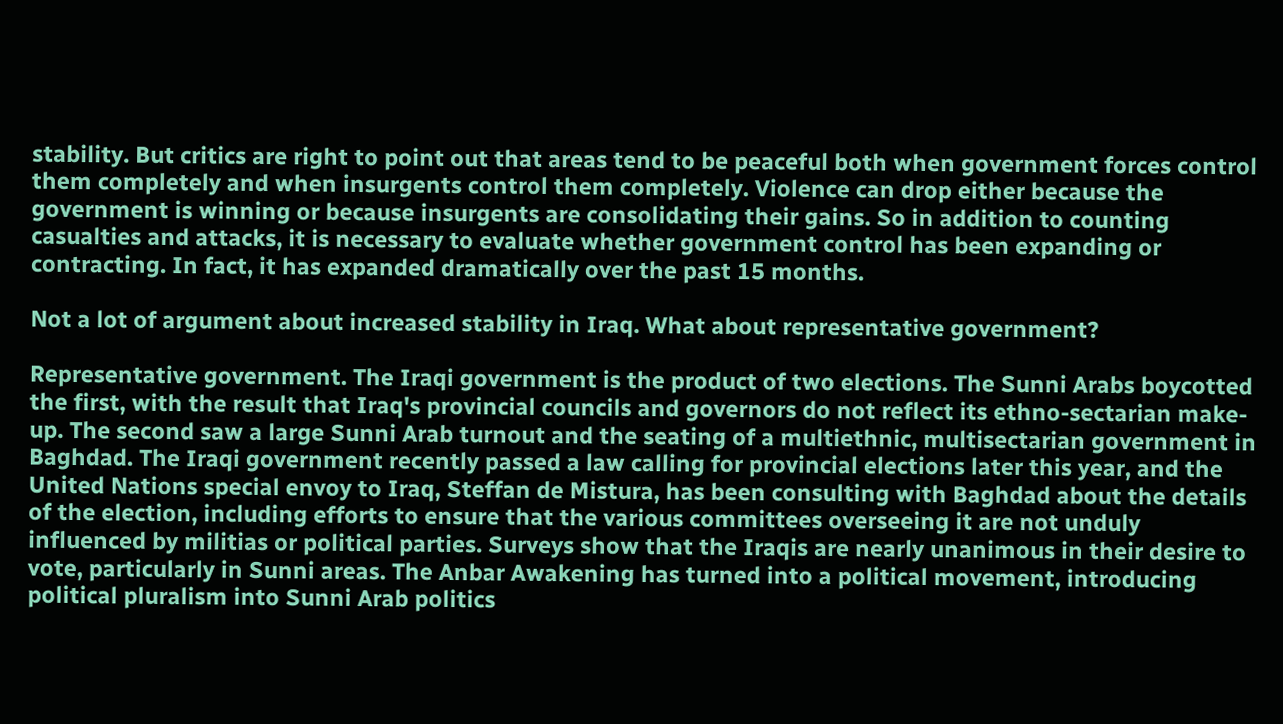stability. But critics are right to point out that areas tend to be peaceful both when government forces control them completely and when insurgents control them completely. Violence can drop either because the government is winning or because insurgents are consolidating their gains. So in addition to counting casualties and attacks, it is necessary to evaluate whether government control has been expanding or contracting. In fact, it has expanded dramatically over the past 15 months.

Not a lot of argument about increased stability in Iraq. What about representative government?

Representative government. The Iraqi government is the product of two elections. The Sunni Arabs boycotted the first, with the result that Iraq's provincial councils and governors do not reflect its ethno-sectarian make-up. The second saw a large Sunni Arab turnout and the seating of a multiethnic, multisectarian government in Baghdad. The Iraqi government recently passed a law calling for provincial elections later this year, and the United Nations special envoy to Iraq, Steffan de Mistura, has been consulting with Baghdad about the details of the election, including efforts to ensure that the various committees overseeing it are not unduly influenced by militias or political parties. Surveys show that the Iraqis are nearly unanimous in their desire to vote, particularly in Sunni areas. The Anbar Awakening has turned into a political movement, introducing political pluralism into Sunni Arab politics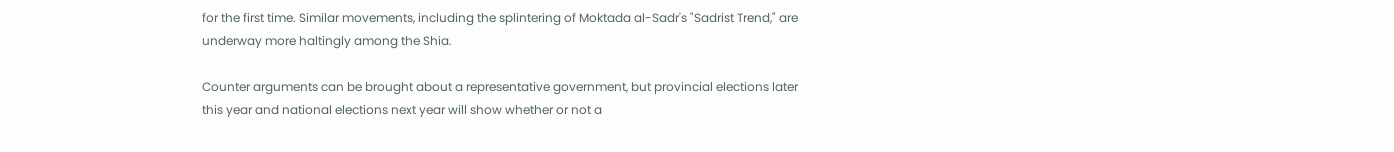for the first time. Similar movements, including the splintering of Moktada al-Sadr's "Sadrist Trend," are underway more haltingly among the Shia.

Counter arguments can be brought about a representative government, but provincial elections later this year and national elections next year will show whether or not a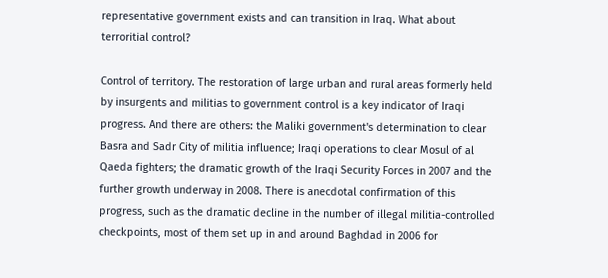representative government exists and can transition in Iraq. What about terroritial control?

Control of territory. The restoration of large urban and rural areas formerly held by insurgents and militias to government control is a key indicator of Iraqi progress. And there are others: the Maliki government's determination to clear Basra and Sadr City of militia influence; Iraqi operations to clear Mosul of al Qaeda fighters; the dramatic growth of the Iraqi Security Forces in 2007 and the further growth underway in 2008. There is anecdotal confirmation of this progress, such as the dramatic decline in the number of illegal militia-controlled checkpoints, most of them set up in and around Baghdad in 2006 for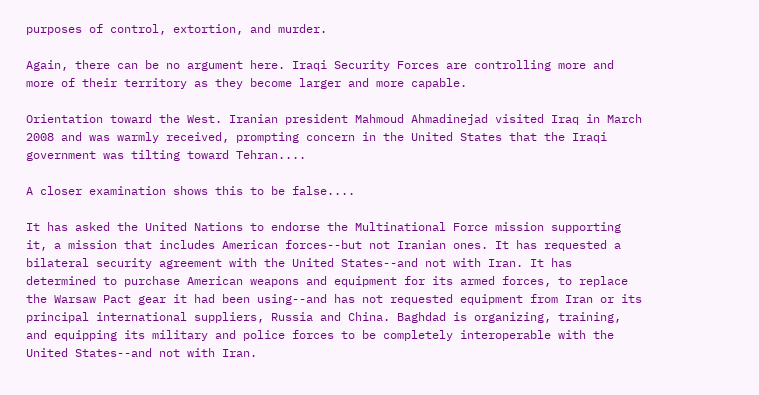purposes of control, extortion, and murder.

Again, there can be no argument here. Iraqi Security Forces are controlling more and more of their territory as they become larger and more capable.

Orientation toward the West. Iranian president Mahmoud Ahmadinejad visited Iraq in March 2008 and was warmly received, prompting concern in the United States that the Iraqi government was tilting toward Tehran....

A closer examination shows this to be false....

It has asked the United Nations to endorse the Multinational Force mission supporting it, a mission that includes American forces--but not Iranian ones. It has requested a bilateral security agreement with the United States--and not with Iran. It has determined to purchase American weapons and equipment for its armed forces, to replace the Warsaw Pact gear it had been using--and has not requested equipment from Iran or its principal international suppliers, Russia and China. Baghdad is organizing, training, and equipping its military and police forces to be completely interoperable with the United States--and not with Iran.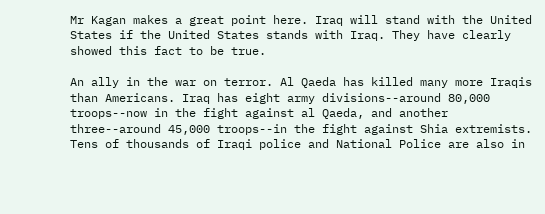Mr Kagan makes a great point here. Iraq will stand with the United States if the United States stands with Iraq. They have clearly showed this fact to be true.

An ally in the war on terror. Al Qaeda has killed many more Iraqis than Americans. Iraq has eight army divisions--around 80,000 troops--now in the fight against al Qaeda, and another three--around 45,000 troops--in the fight against Shia extremists. Tens of thousands of Iraqi police and National Police are also in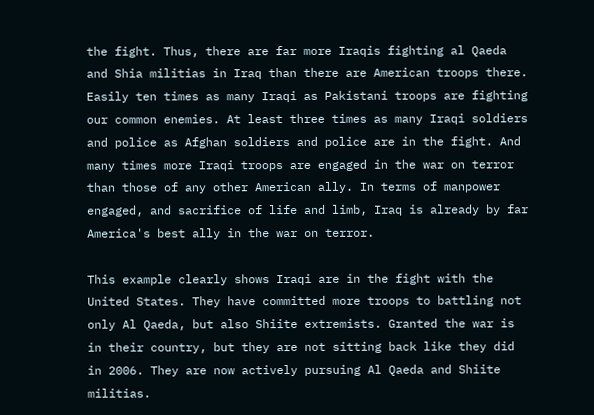the fight. Thus, there are far more Iraqis fighting al Qaeda and Shia militias in Iraq than there are American troops there. Easily ten times as many Iraqi as Pakistani troops are fighting our common enemies. At least three times as many Iraqi soldiers and police as Afghan soldiers and police are in the fight. And many times more Iraqi troops are engaged in the war on terror than those of any other American ally. In terms of manpower engaged, and sacrifice of life and limb, Iraq is already by far America's best ally in the war on terror.

This example clearly shows Iraqi are in the fight with the United States. They have committed more troops to battling not only Al Qaeda, but also Shiite extremists. Granted the war is in their country, but they are not sitting back like they did in 2006. They are now actively pursuing Al Qaeda and Shiite militias.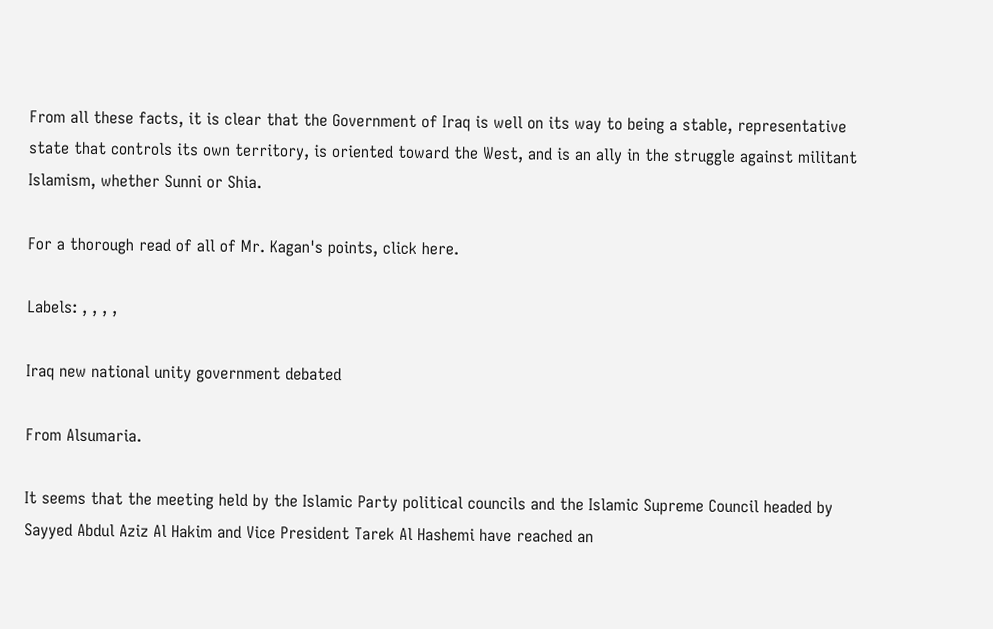From all these facts, it is clear that the Government of Iraq is well on its way to being a stable, representative state that controls its own territory, is oriented toward the West, and is an ally in the struggle against militant Islamism, whether Sunni or Shia.

For a thorough read of all of Mr. Kagan's points, click here.

Labels: , , , ,

Iraq new national unity government debated

From Alsumaria.

It seems that the meeting held by the Islamic Party political councils and the Islamic Supreme Council headed by Sayyed Abdul Aziz Al Hakim and Vice President Tarek Al Hashemi have reached an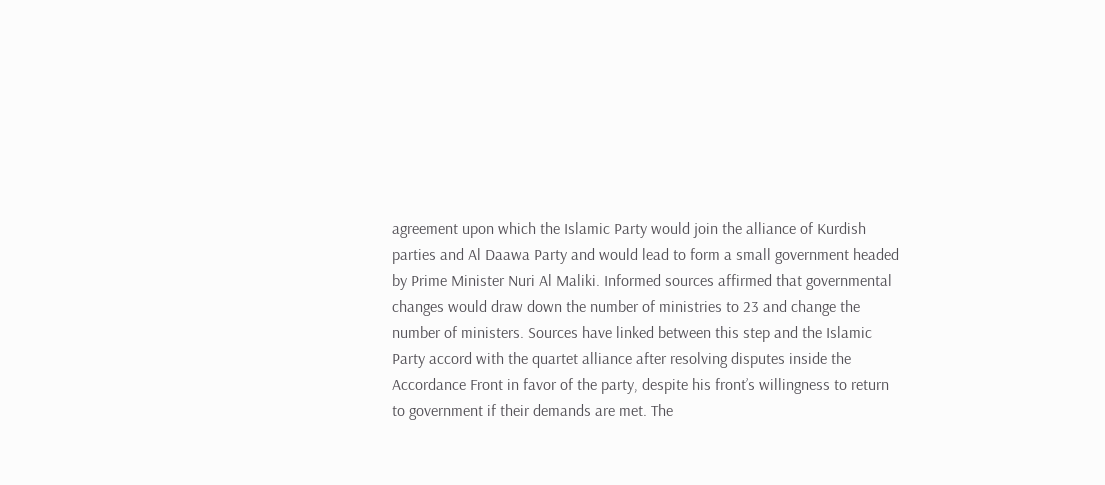agreement upon which the Islamic Party would join the alliance of Kurdish parties and Al Daawa Party and would lead to form a small government headed by Prime Minister Nuri Al Maliki. Informed sources affirmed that governmental changes would draw down the number of ministries to 23 and change the number of ministers. Sources have linked between this step and the Islamic Party accord with the quartet alliance after resolving disputes inside the Accordance Front in favor of the party, despite his front’s willingness to return to government if their demands are met. The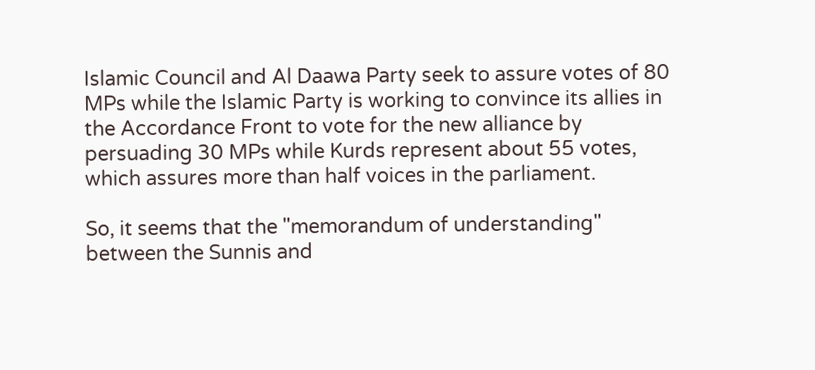Islamic Council and Al Daawa Party seek to assure votes of 80 MPs while the Islamic Party is working to convince its allies in the Accordance Front to vote for the new alliance by persuading 30 MPs while Kurds represent about 55 votes, which assures more than half voices in the parliament.

So, it seems that the "memorandum of understanding" between the Sunnis and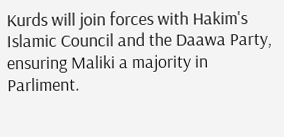Kurds will join forces with Hakim's Islamic Council and the Daawa Party, ensuring Maliki a majority in Parliment.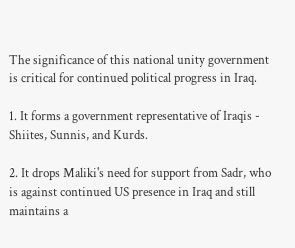The significance of this national unity government is critical for continued political progress in Iraq.

1. It forms a government representative of Iraqis - Shiites, Sunnis, and Kurds.

2. It drops Maliki's need for support from Sadr, who is against continued US presence in Iraq and still maintains a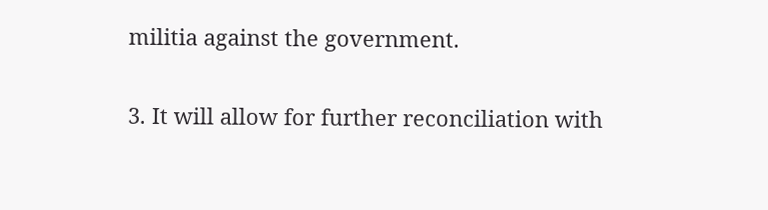militia against the government.

3. It will allow for further reconciliation with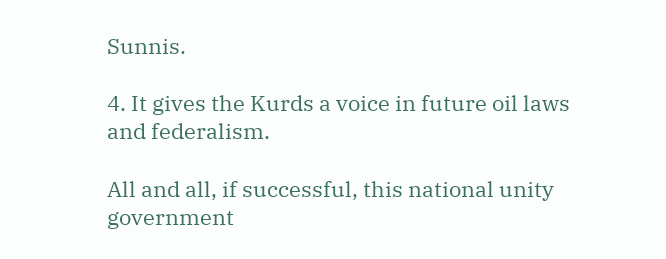Sunnis.

4. It gives the Kurds a voice in future oil laws and federalism.

All and all, if successful, this national unity government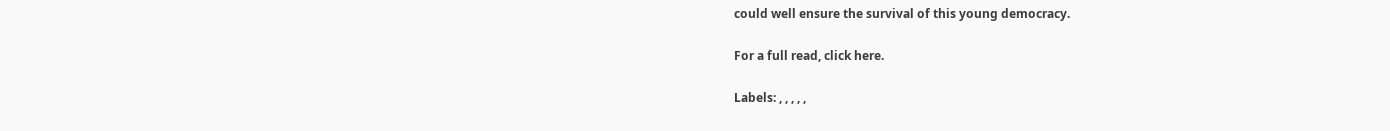could well ensure the survival of this young democracy.

For a full read, click here.

Labels: , , , , ,